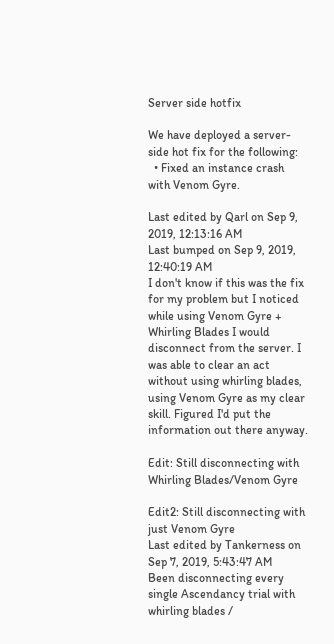Server side hotfix

We have deployed a server-side hot fix for the following:
  • Fixed an instance crash with Venom Gyre.

Last edited by Qarl on Sep 9, 2019, 12:13:16 AM
Last bumped on Sep 9, 2019, 12:40:19 AM
I don't know if this was the fix for my problem but I noticed while using Venom Gyre + Whirling Blades I would disconnect from the server. I was able to clear an act without using whirling blades, using Venom Gyre as my clear skill. Figured I'd put the information out there anyway.

Edit: Still disconnecting with Whirling Blades/Venom Gyre

Edit2: Still disconnecting with just Venom Gyre
Last edited by Tankerness on Sep 7, 2019, 5:43:47 AM
Been disconnecting every single Ascendancy trial with whirling blades /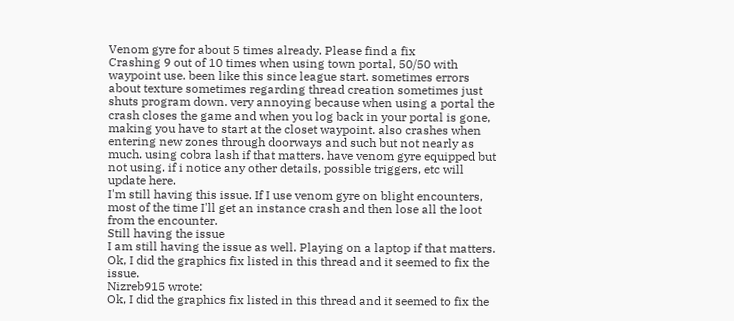Venom gyre for about 5 times already. Please find a fix
Crashing 9 out of 10 times when using town portal, 50/50 with waypoint use. been like this since league start. sometimes errors about texture sometimes regarding thread creation sometimes just shuts program down. very annoying because when using a portal the crash closes the game and when you log back in your portal is gone, making you have to start at the closet waypoint. also crashes when entering new zones through doorways and such but not nearly as much. using cobra lash if that matters. have venom gyre equipped but not using. if i notice any other details, possible triggers, etc will update here.
I'm still having this issue. If I use venom gyre on blight encounters, most of the time I'll get an instance crash and then lose all the loot from the encounter.
Still having the issue
I am still having the issue as well. Playing on a laptop if that matters.
Ok, I did the graphics fix listed in this thread and it seemed to fix the issue.
Nizreb915 wrote:
Ok, I did the graphics fix listed in this thread and it seemed to fix the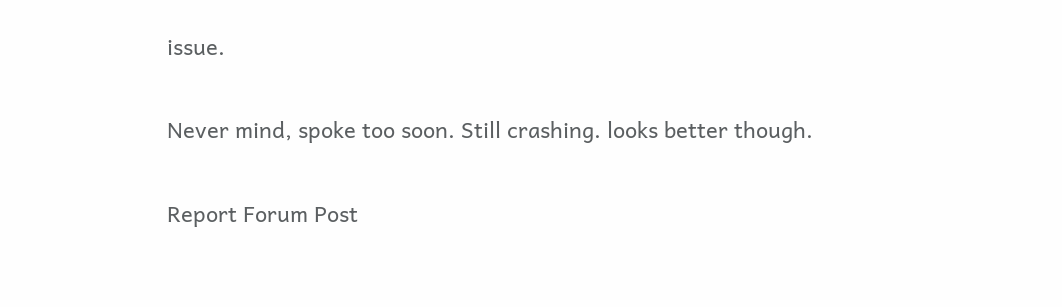issue.

Never mind, spoke too soon. Still crashing. looks better though.

Report Forum Post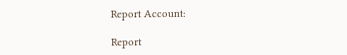Report Account:

Report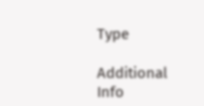Type

Additional Info